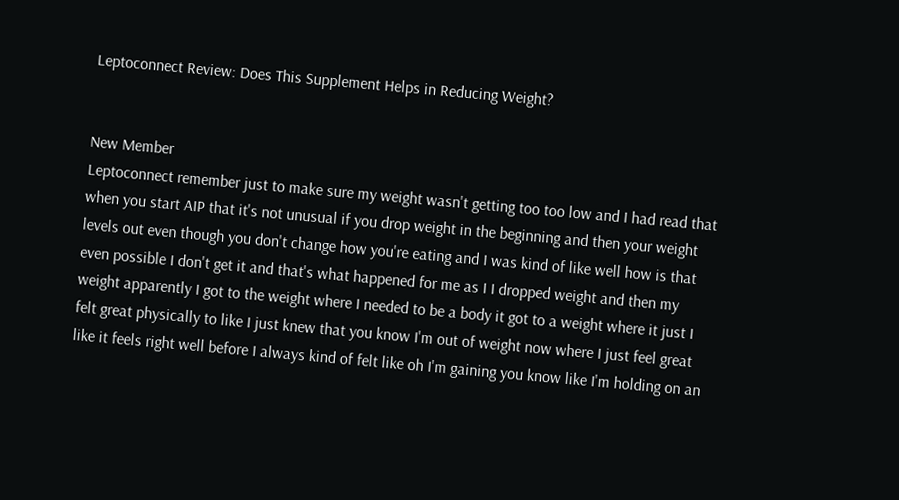Leptoconnect Review: Does This Supplement Helps in Reducing Weight?


New Member
Leptoconnect remember just to make sure my weight wasn't getting too too low and I had read that when you start AIP that it's not unusual if you drop weight in the beginning and then your weight levels out even though you don't change how you're eating and I was kind of like well how is that even possible I don't get it and that's what happened for me as I I dropped weight and then my weight apparently I got to the weight where I needed to be a body it got to a weight where it just I felt great physically to like I just knew that you know I'm out of weight now where I just feel great like it feels right well before I always kind of felt like oh I'm gaining you know like I'm holding on an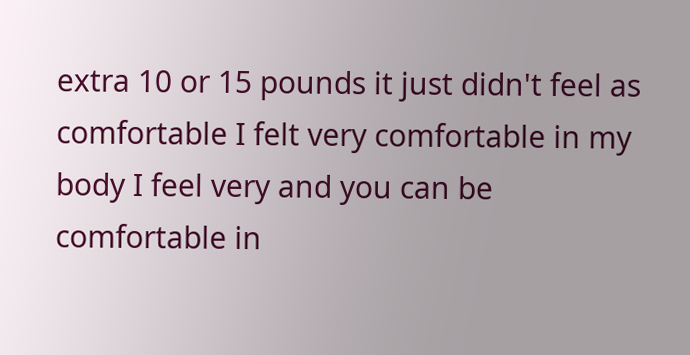extra 10 or 15 pounds it just didn't feel as comfortable I felt very comfortable in my body I feel very and you can be comfortable in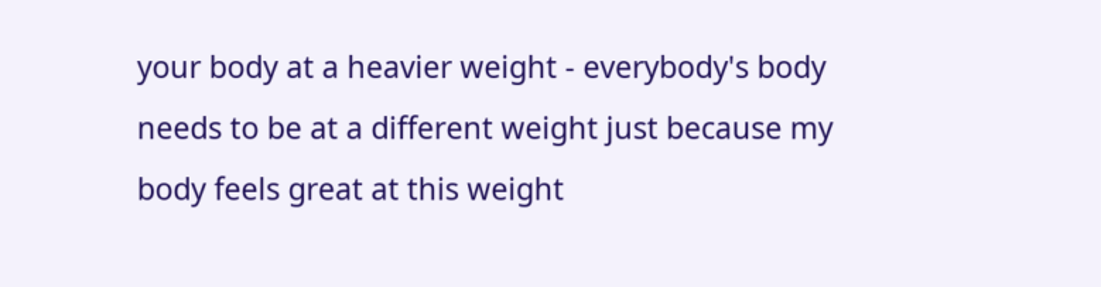your body at a heavier weight - everybody's body needs to be at a different weight just because my body feels great at this weight